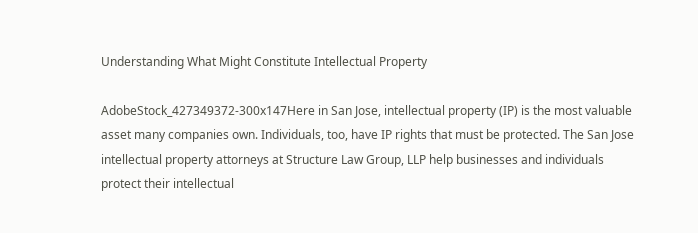Understanding What Might Constitute Intellectual Property

AdobeStock_427349372-300x147Here in San Jose, intellectual property (IP) is the most valuable asset many companies own. Individuals, too, have IP rights that must be protected. The San Jose intellectual property attorneys at Structure Law Group, LLP help businesses and individuals protect their intellectual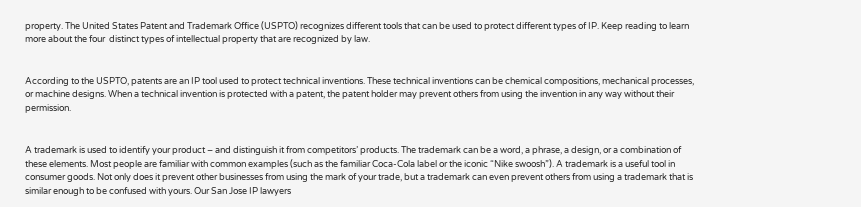property. The United States Patent and Trademark Office (USPTO) recognizes different tools that can be used to protect different types of IP. Keep reading to learn more about the four  distinct types of intellectual property that are recognized by law.


According to the USPTO, patents are an IP tool used to protect technical inventions. These technical inventions can be chemical compositions, mechanical processes, or machine designs. When a technical invention is protected with a patent, the patent holder may prevent others from using the invention in any way without their permission.


A trademark is used to identify your product – and distinguish it from competitors’ products. The trademark can be a word, a phrase, a design, or a combination of these elements. Most people are familiar with common examples (such as the familiar Coca-Cola label or the iconic “Nike swoosh”). A trademark is a useful tool in consumer goods. Not only does it prevent other businesses from using the mark of your trade, but a trademark can even prevent others from using a trademark that is similar enough to be confused with yours. Our San Jose IP lawyers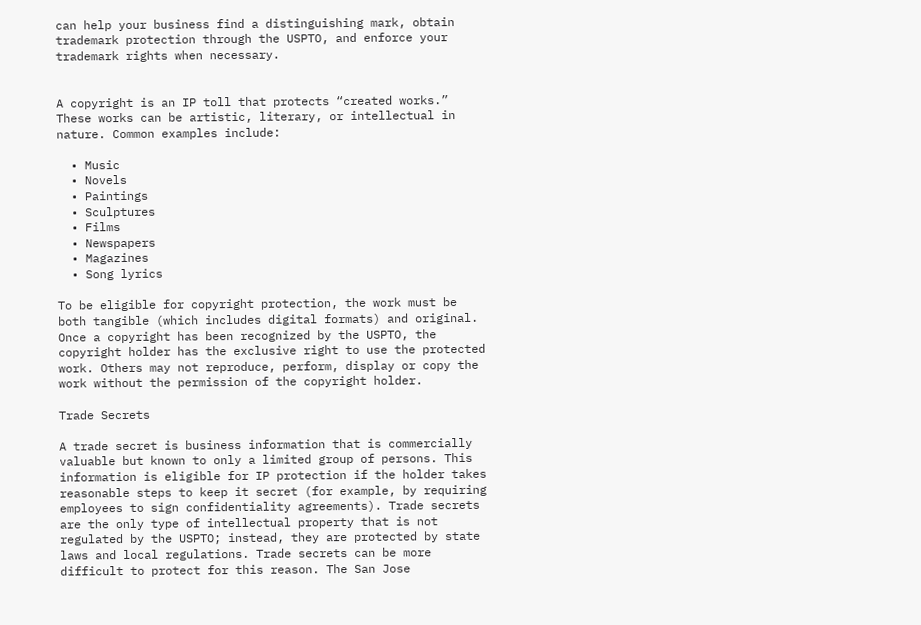can help your business find a distinguishing mark, obtain trademark protection through the USPTO, and enforce your trademark rights when necessary.


A copyright is an IP toll that protects “created works.” These works can be artistic, literary, or intellectual in nature. Common examples include:

  • Music
  • Novels
  • Paintings
  • Sculptures
  • Films
  • Newspapers
  • Magazines
  • Song lyrics

To be eligible for copyright protection, the work must be both tangible (which includes digital formats) and original. Once a copyright has been recognized by the USPTO, the copyright holder has the exclusive right to use the protected work. Others may not reproduce, perform, display or copy the work without the permission of the copyright holder.

Trade Secrets

A trade secret is business information that is commercially valuable but known to only a limited group of persons. This information is eligible for IP protection if the holder takes reasonable steps to keep it secret (for example, by requiring employees to sign confidentiality agreements). Trade secrets are the only type of intellectual property that is not regulated by the USPTO; instead, they are protected by state laws and local regulations. Trade secrets can be more difficult to protect for this reason. The San Jose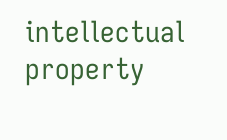intellectual property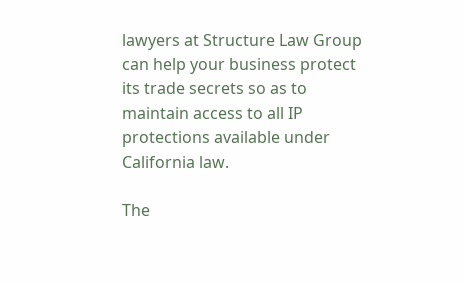lawyers at Structure Law Group can help your business protect its trade secrets so as to maintain access to all IP protections available under California law.

The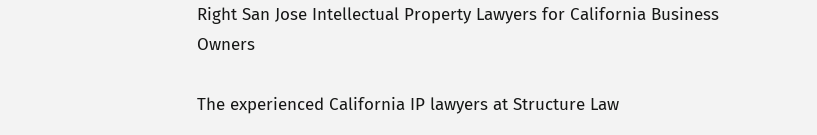Right San Jose Intellectual Property Lawyers for California Business Owners

The experienced California IP lawyers at Structure Law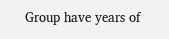Group have years of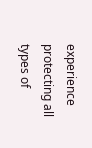experience protecting all types of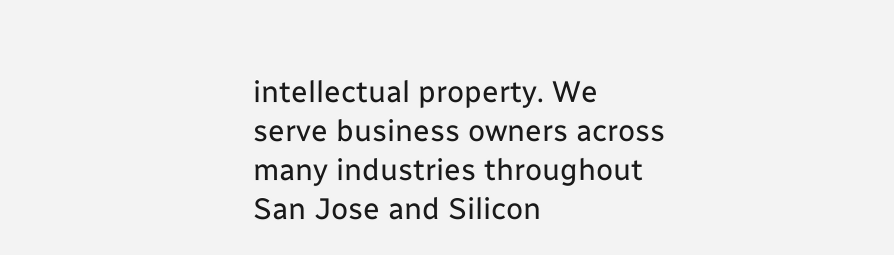intellectual property. We serve business owners across many industries throughout San Jose and Silicon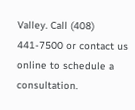Valley. Call (408) 441-7500 or contact us online to schedule a consultation.